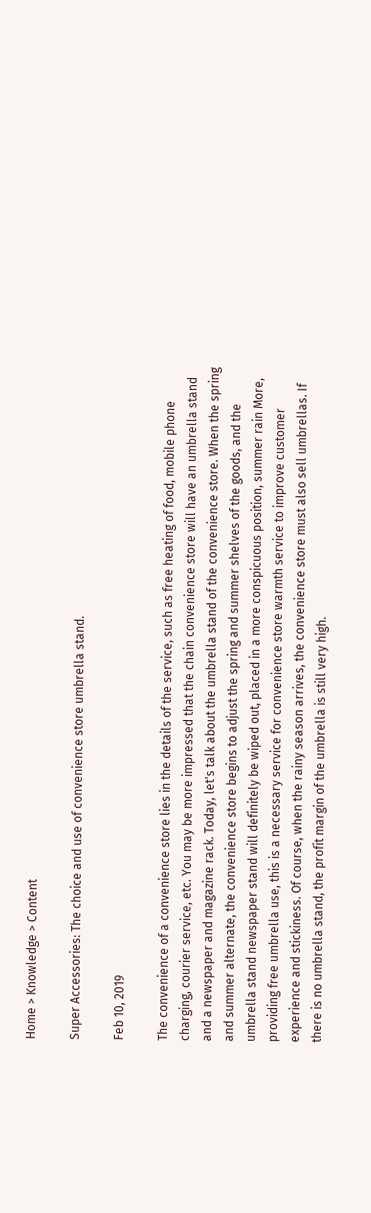Home > Knowledge > Content

Super Accessories: The choice and use of convenience store umbrella stand.

Feb 10, 2019

The convenience of a convenience store lies in the details of the service, such as free heating of food, mobile phone charging, courier service, etc. You may be more impressed that the chain convenience store will have an umbrella stand and a newspaper and magazine rack. Today, let's talk about the umbrella stand of the convenience store. When the spring and summer alternate, the convenience store begins to adjust the spring and summer shelves of the goods, and the umbrella stand newspaper stand will definitely be wiped out, placed in a more conspicuous position, summer rain More, providing free umbrella use, this is a necessary service for convenience store warmth service to improve customer experience and stickiness. Of course, when the rainy season arrives, the convenience store must also sell umbrellas. If there is no umbrella stand, the profit margin of the umbrella is still very high.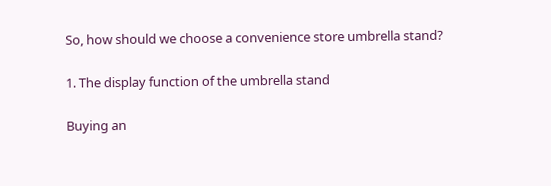So, how should we choose a convenience store umbrella stand?

1. The display function of the umbrella stand

Buying an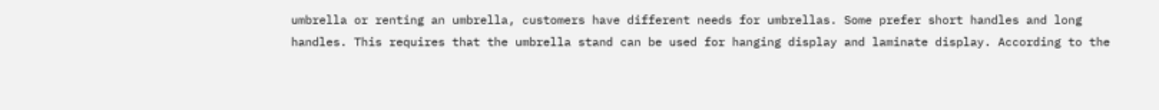umbrella or renting an umbrella, customers have different needs for umbrellas. Some prefer short handles and long handles. This requires that the umbrella stand can be used for hanging display and laminate display. According to the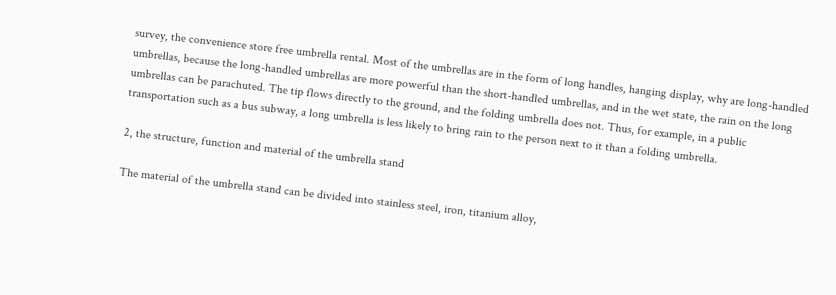survey, the convenience store free umbrella rental. Most of the umbrellas are in the form of long handles, hanging display, why are long-handled umbrellas, because the long-handled umbrellas are more powerful than the short-handled umbrellas, and in the wet state, the rain on the long umbrellas can be parachuted. The tip flows directly to the ground, and the folding umbrella does not. Thus, for example, in a public transportation such as a bus subway, a long umbrella is less likely to bring rain to the person next to it than a folding umbrella.

2, the structure, function and material of the umbrella stand

The material of the umbrella stand can be divided into stainless steel, iron, titanium alloy,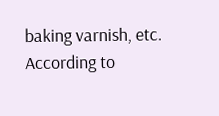baking varnish, etc. According to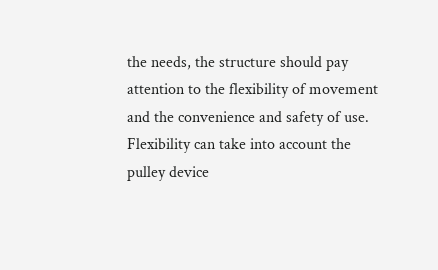the needs, the structure should pay attention to the flexibility of movement and the convenience and safety of use. Flexibility can take into account the pulley device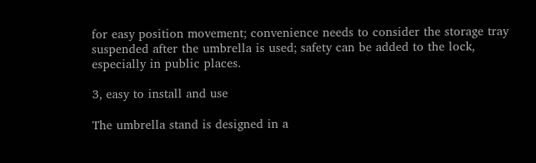for easy position movement; convenience needs to consider the storage tray suspended after the umbrella is used; safety can be added to the lock, especially in public places.

3, easy to install and use

The umbrella stand is designed in a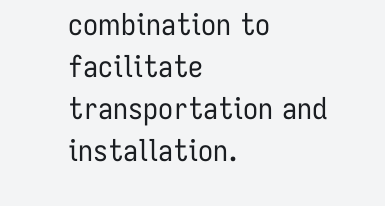combination to facilitate transportation and installation.